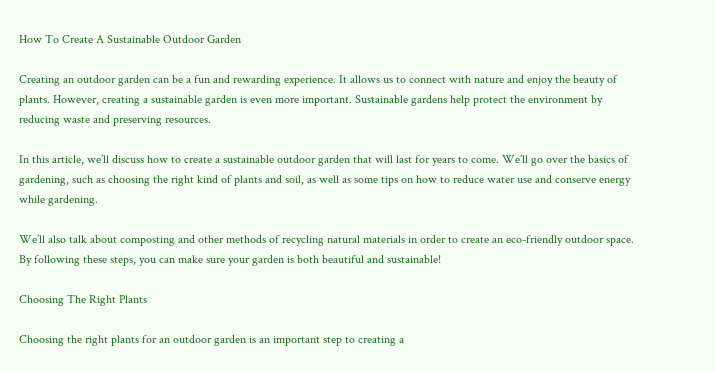How To Create A Sustainable Outdoor Garden

Creating an outdoor garden can be a fun and rewarding experience. It allows us to connect with nature and enjoy the beauty of plants. However, creating a sustainable garden is even more important. Sustainable gardens help protect the environment by reducing waste and preserving resources.

In this article, we’ll discuss how to create a sustainable outdoor garden that will last for years to come. We’ll go over the basics of gardening, such as choosing the right kind of plants and soil, as well as some tips on how to reduce water use and conserve energy while gardening.

We’ll also talk about composting and other methods of recycling natural materials in order to create an eco-friendly outdoor space. By following these steps, you can make sure your garden is both beautiful and sustainable!

Choosing The Right Plants

Choosing the right plants for an outdoor garden is an important step to creating a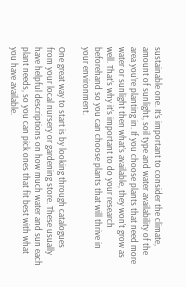sustainable one. It’s important to consider the climate, amount of sunlight, soil type and water availability of the area you’re planting in. If you choose plants that need more water or sunlight then what’s available, they won’t grow as well. That’s why it’s important to do your research beforehand so you can choose plants that will thrive in your environment.

One great way to start is by looking through catalogues from your local nursery or gardening store. These usually have helpful descriptions on how much water and sun each plant needs, so you can pick ones that fit best with what you have available.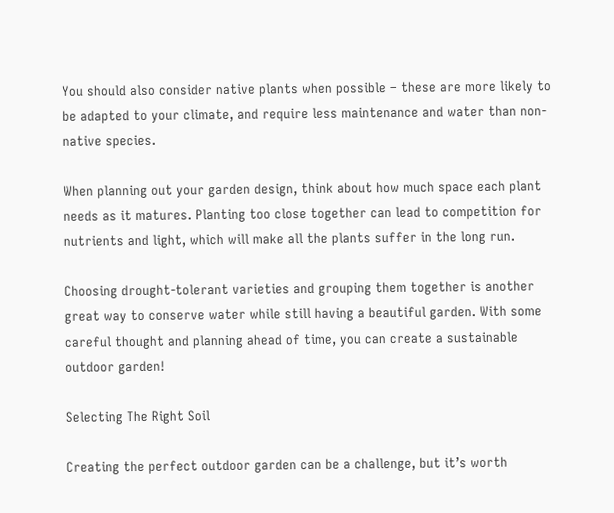You should also consider native plants when possible – these are more likely to be adapted to your climate, and require less maintenance and water than non-native species.

When planning out your garden design, think about how much space each plant needs as it matures. Planting too close together can lead to competition for nutrients and light, which will make all the plants suffer in the long run.

Choosing drought-tolerant varieties and grouping them together is another great way to conserve water while still having a beautiful garden. With some careful thought and planning ahead of time, you can create a sustainable outdoor garden!

Selecting The Right Soil

Creating the perfect outdoor garden can be a challenge, but it’s worth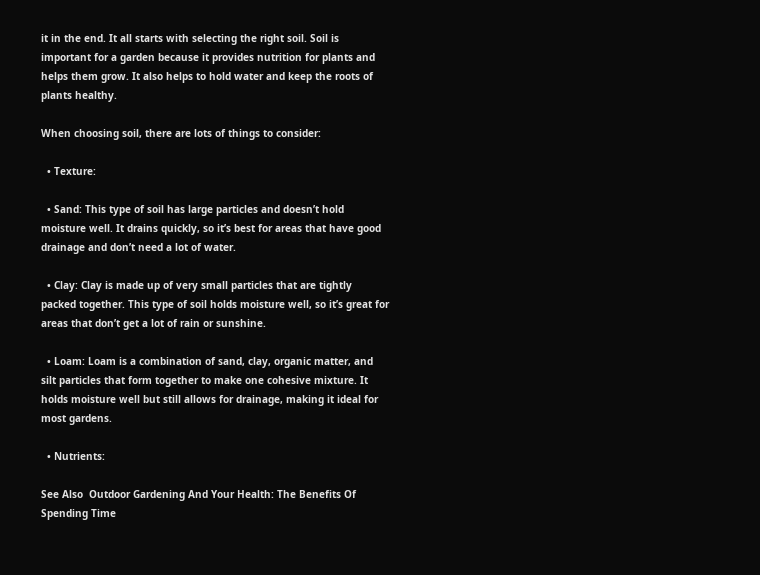it in the end. It all starts with selecting the right soil. Soil is important for a garden because it provides nutrition for plants and helps them grow. It also helps to hold water and keep the roots of plants healthy.

When choosing soil, there are lots of things to consider:

  • Texture:

  • Sand: This type of soil has large particles and doesn’t hold moisture well. It drains quickly, so it’s best for areas that have good drainage and don’t need a lot of water.

  • Clay: Clay is made up of very small particles that are tightly packed together. This type of soil holds moisture well, so it’s great for areas that don’t get a lot of rain or sunshine.

  • Loam: Loam is a combination of sand, clay, organic matter, and silt particles that form together to make one cohesive mixture. It holds moisture well but still allows for drainage, making it ideal for most gardens.

  • Nutrients:

See Also  Outdoor Gardening And Your Health: The Benefits Of Spending Time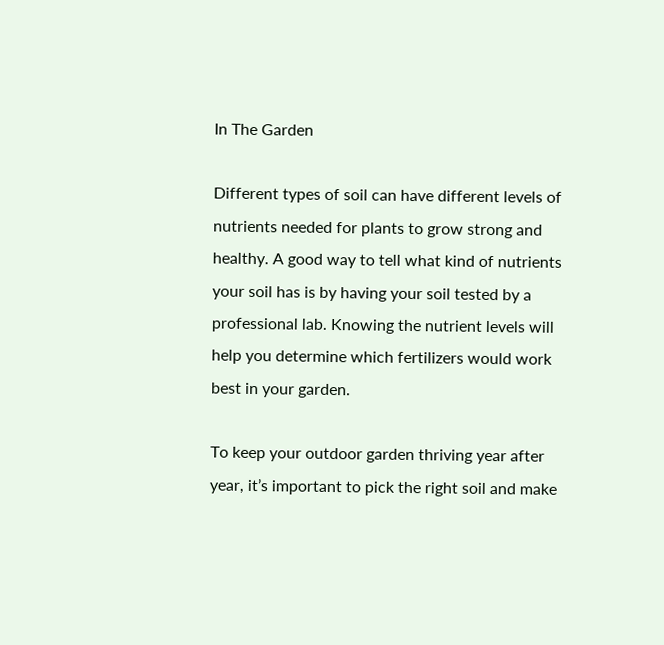In The Garden

Different types of soil can have different levels of nutrients needed for plants to grow strong and healthy. A good way to tell what kind of nutrients your soil has is by having your soil tested by a professional lab. Knowing the nutrient levels will help you determine which fertilizers would work best in your garden.

To keep your outdoor garden thriving year after year, it’s important to pick the right soil and make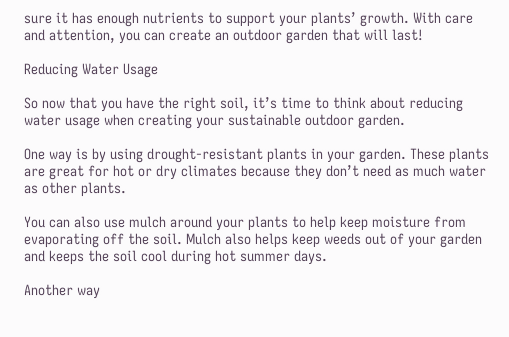sure it has enough nutrients to support your plants’ growth. With care and attention, you can create an outdoor garden that will last!

Reducing Water Usage

So now that you have the right soil, it’s time to think about reducing water usage when creating your sustainable outdoor garden.

One way is by using drought-resistant plants in your garden. These plants are great for hot or dry climates because they don’t need as much water as other plants.

You can also use mulch around your plants to help keep moisture from evaporating off the soil. Mulch also helps keep weeds out of your garden and keeps the soil cool during hot summer days.

Another way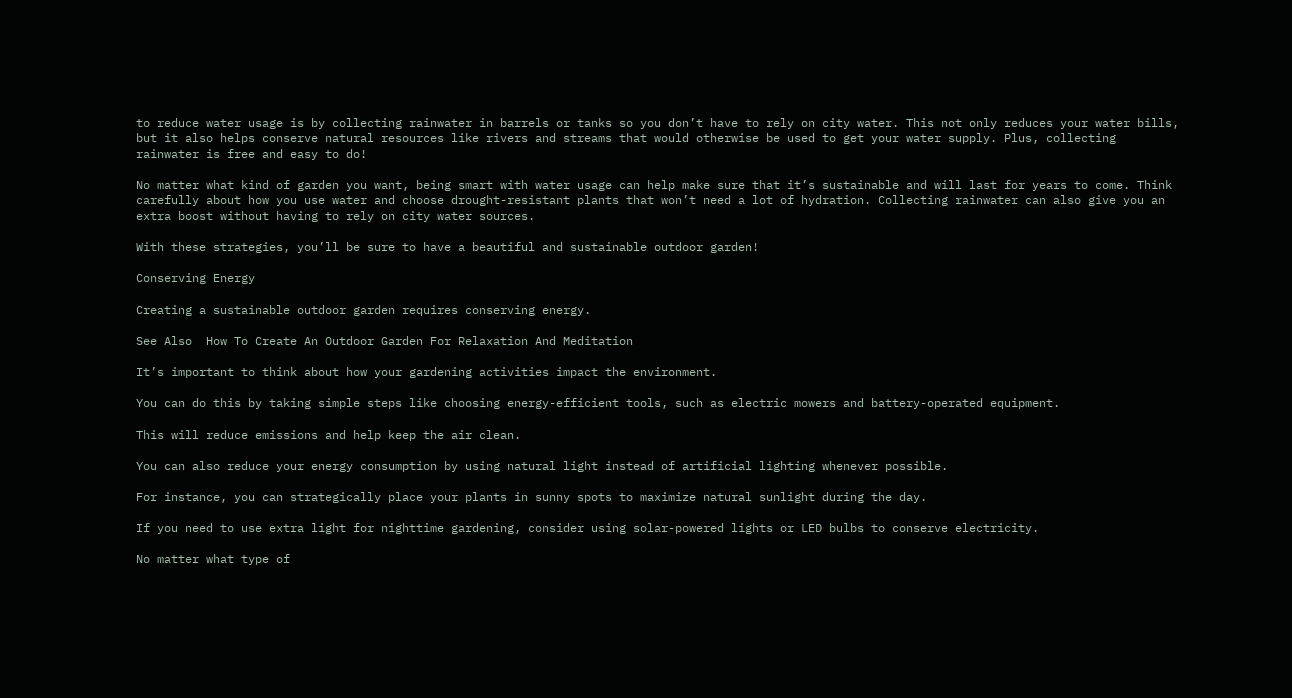to reduce water usage is by collecting rainwater in barrels or tanks so you don’t have to rely on city water. This not only reduces your water bills, but it also helps conserve natural resources like rivers and streams that would otherwise be used to get your water supply. Plus, collecting rainwater is free and easy to do!

No matter what kind of garden you want, being smart with water usage can help make sure that it’s sustainable and will last for years to come. Think carefully about how you use water and choose drought-resistant plants that won’t need a lot of hydration. Collecting rainwater can also give you an extra boost without having to rely on city water sources.

With these strategies, you’ll be sure to have a beautiful and sustainable outdoor garden!

Conserving Energy

Creating a sustainable outdoor garden requires conserving energy.

See Also  How To Create An Outdoor Garden For Relaxation And Meditation

It’s important to think about how your gardening activities impact the environment.

You can do this by taking simple steps like choosing energy-efficient tools, such as electric mowers and battery-operated equipment.

This will reduce emissions and help keep the air clean.

You can also reduce your energy consumption by using natural light instead of artificial lighting whenever possible.

For instance, you can strategically place your plants in sunny spots to maximize natural sunlight during the day.

If you need to use extra light for nighttime gardening, consider using solar-powered lights or LED bulbs to conserve electricity.

No matter what type of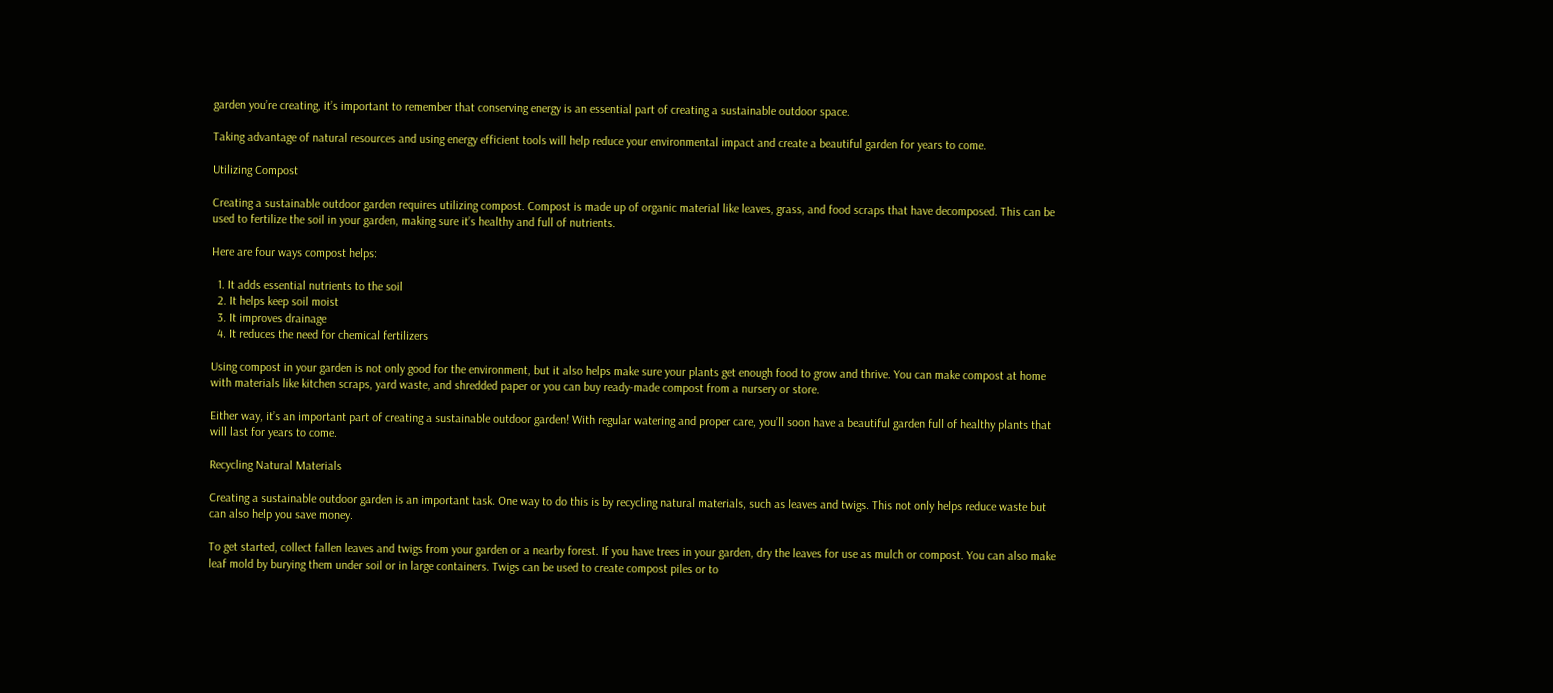garden you’re creating, it’s important to remember that conserving energy is an essential part of creating a sustainable outdoor space.

Taking advantage of natural resources and using energy efficient tools will help reduce your environmental impact and create a beautiful garden for years to come.

Utilizing Compost

Creating a sustainable outdoor garden requires utilizing compost. Compost is made up of organic material like leaves, grass, and food scraps that have decomposed. This can be used to fertilize the soil in your garden, making sure it’s healthy and full of nutrients.

Here are four ways compost helps:

  1. It adds essential nutrients to the soil
  2. It helps keep soil moist
  3. It improves drainage
  4. It reduces the need for chemical fertilizers

Using compost in your garden is not only good for the environment, but it also helps make sure your plants get enough food to grow and thrive. You can make compost at home with materials like kitchen scraps, yard waste, and shredded paper or you can buy ready-made compost from a nursery or store.

Either way, it’s an important part of creating a sustainable outdoor garden! With regular watering and proper care, you’ll soon have a beautiful garden full of healthy plants that will last for years to come.

Recycling Natural Materials

Creating a sustainable outdoor garden is an important task. One way to do this is by recycling natural materials, such as leaves and twigs. This not only helps reduce waste but can also help you save money.

To get started, collect fallen leaves and twigs from your garden or a nearby forest. If you have trees in your garden, dry the leaves for use as mulch or compost. You can also make leaf mold by burying them under soil or in large containers. Twigs can be used to create compost piles or to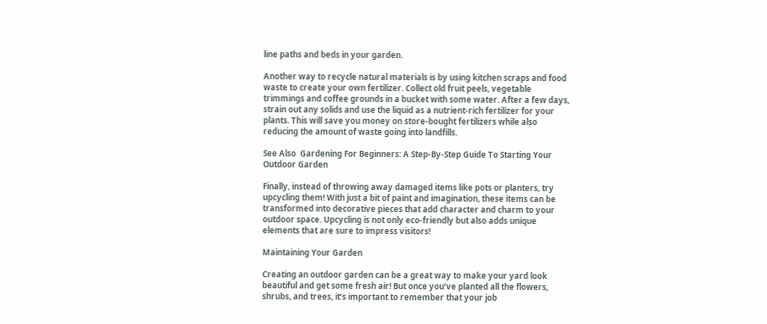line paths and beds in your garden.

Another way to recycle natural materials is by using kitchen scraps and food waste to create your own fertilizer. Collect old fruit peels, vegetable trimmings and coffee grounds in a bucket with some water. After a few days, strain out any solids and use the liquid as a nutrient-rich fertilizer for your plants. This will save you money on store-bought fertilizers while also reducing the amount of waste going into landfills.

See Also  Gardening For Beginners: A Step-By-Step Guide To Starting Your Outdoor Garden

Finally, instead of throwing away damaged items like pots or planters, try upcycling them! With just a bit of paint and imagination, these items can be transformed into decorative pieces that add character and charm to your outdoor space. Upcycling is not only eco-friendly but also adds unique elements that are sure to impress visitors!

Maintaining Your Garden

Creating an outdoor garden can be a great way to make your yard look beautiful and get some fresh air! But once you’ve planted all the flowers, shrubs, and trees, it’s important to remember that your job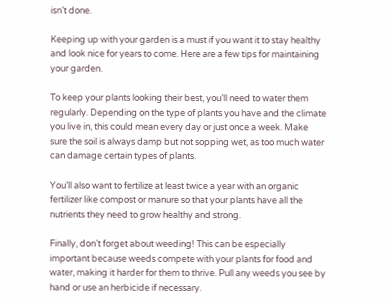isn’t done.

Keeping up with your garden is a must if you want it to stay healthy and look nice for years to come. Here are a few tips for maintaining your garden.

To keep your plants looking their best, you’ll need to water them regularly. Depending on the type of plants you have and the climate you live in, this could mean every day or just once a week. Make sure the soil is always damp but not sopping wet, as too much water can damage certain types of plants.

You’ll also want to fertilize at least twice a year with an organic fertilizer like compost or manure so that your plants have all the nutrients they need to grow healthy and strong.

Finally, don’t forget about weeding! This can be especially important because weeds compete with your plants for food and water, making it harder for them to thrive. Pull any weeds you see by hand or use an herbicide if necessary.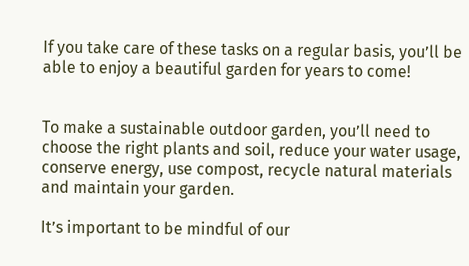If you take care of these tasks on a regular basis, you’ll be able to enjoy a beautiful garden for years to come!


To make a sustainable outdoor garden, you’ll need to choose the right plants and soil, reduce your water usage, conserve energy, use compost, recycle natural materials and maintain your garden.

It’s important to be mindful of our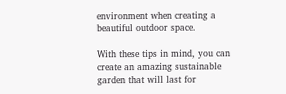environment when creating a beautiful outdoor space.

With these tips in mind, you can create an amazing sustainable garden that will last for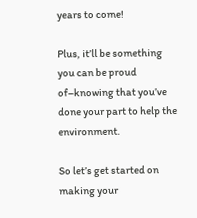years to come!

Plus, it’ll be something you can be proud of–knowing that you’ve done your part to help the environment.

So let’s get started on making your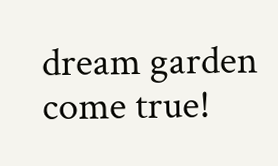dream garden come true!